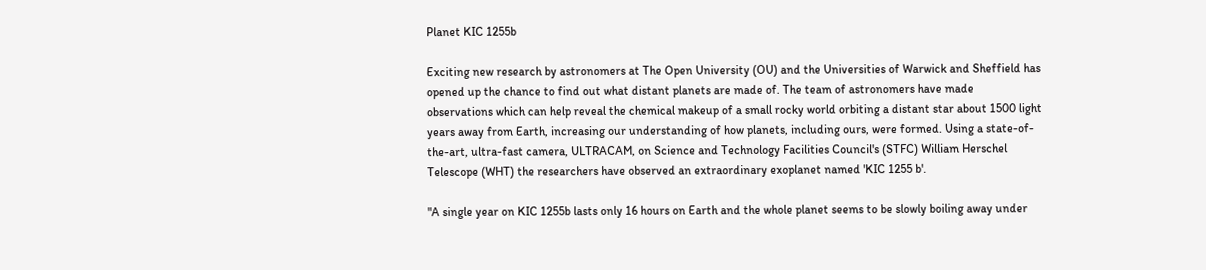Planet KIC 1255b

Exciting new research by astronomers at The Open University (OU) and the Universities of Warwick and Sheffield has opened up the chance to find out what distant planets are made of. The team of astronomers have made observations which can help reveal the chemical makeup of a small rocky world orbiting a distant star about 1500 light years away from Earth, increasing our understanding of how planets, including ours, were formed. Using a state-of-the-art, ultra-fast camera, ULTRACAM, on Science and Technology Facilities Council's (STFC) William Herschel Telescope (WHT) the researchers have observed an extraordinary exoplanet named 'KIC 1255 b'.

"A single year on KIC 1255b lasts only 16 hours on Earth and the whole planet seems to be slowly boiling away under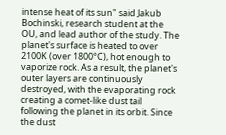intense heat of its sun" said Jakub Bochinski, research student at the OU, and lead author of the study. The planet's surface is heated to over 2100K (over 1800°C), hot enough to vaporize rock. As a result, the planet's outer layers are continuously destroyed, with the evaporating rock creating a comet-like dust tail following the planet in its orbit. Since the dust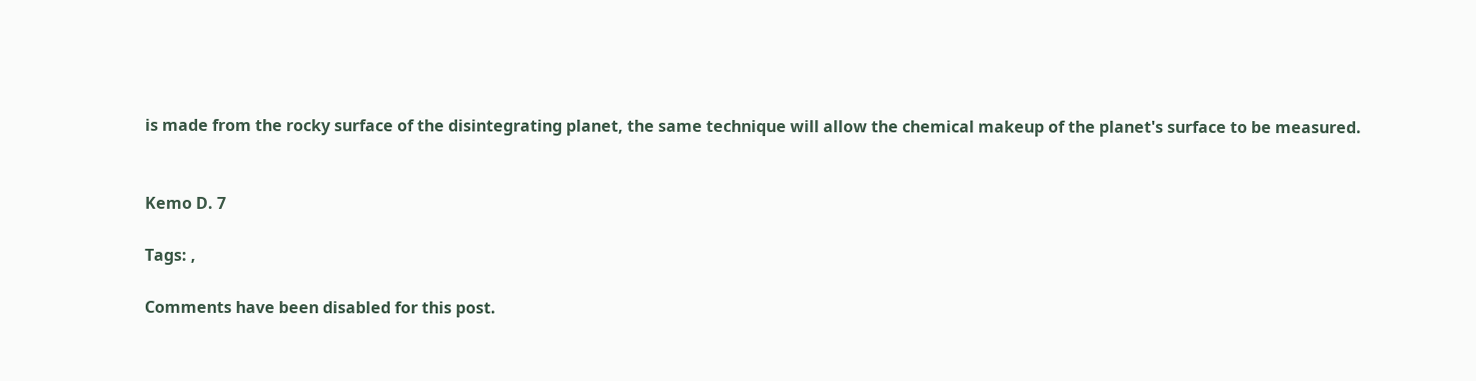is made from the rocky surface of the disintegrating planet, the same technique will allow the chemical makeup of the planet's surface to be measured.


Kemo D. 7

Tags: ,

Comments have been disabled for this post.